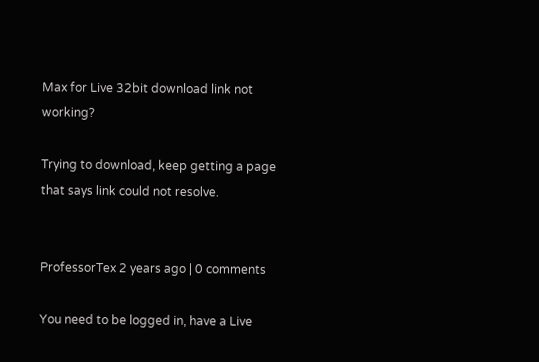Max for Live 32bit download link not working?

Trying to download, keep getting a page that says link could not resolve.


ProfessorTex 2 years ago | 0 comments

You need to be logged in, have a Live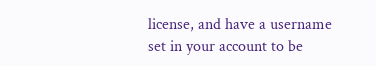license, and have a username set in your account to be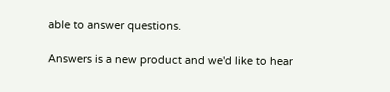able to answer questions.

Answers is a new product and we'd like to hear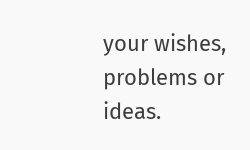your wishes, problems or ideas.